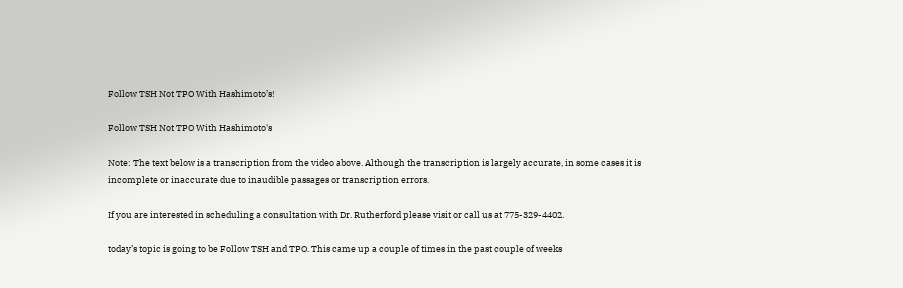Follow TSH Not TPO With Hashimoto’s!

Follow TSH Not TPO With Hashimoto's

Note: The text below is a transcription from the video above. Although the transcription is largely accurate, in some cases it is incomplete or inaccurate due to inaudible passages or transcription errors.

If you are interested in scheduling a consultation with Dr. Rutherford please visit or call us at 775-329-4402.

today’s topic is going to be Follow TSH and TPO. This came up a couple of times in the past couple of weeks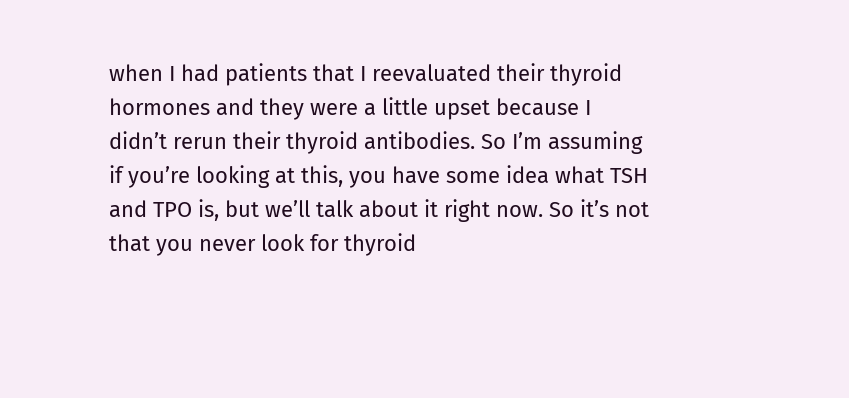when I had patients that I reevaluated their thyroid hormones and they were a little upset because I didn’t rerun their thyroid antibodies. So I’m assuming if you’re looking at this, you have some idea what TSH and TPO is, but we’ll talk about it right now. So it’s not that you never look for thyroid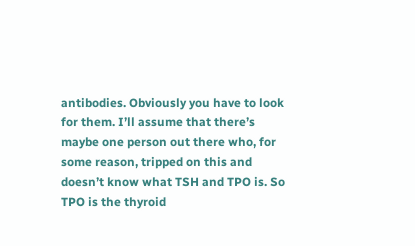antibodies. Obviously you have to look for them. I’ll assume that there’s maybe one person out there who, for some reason, tripped on this and doesn’t know what TSH and TPO is. So TPO is the thyroid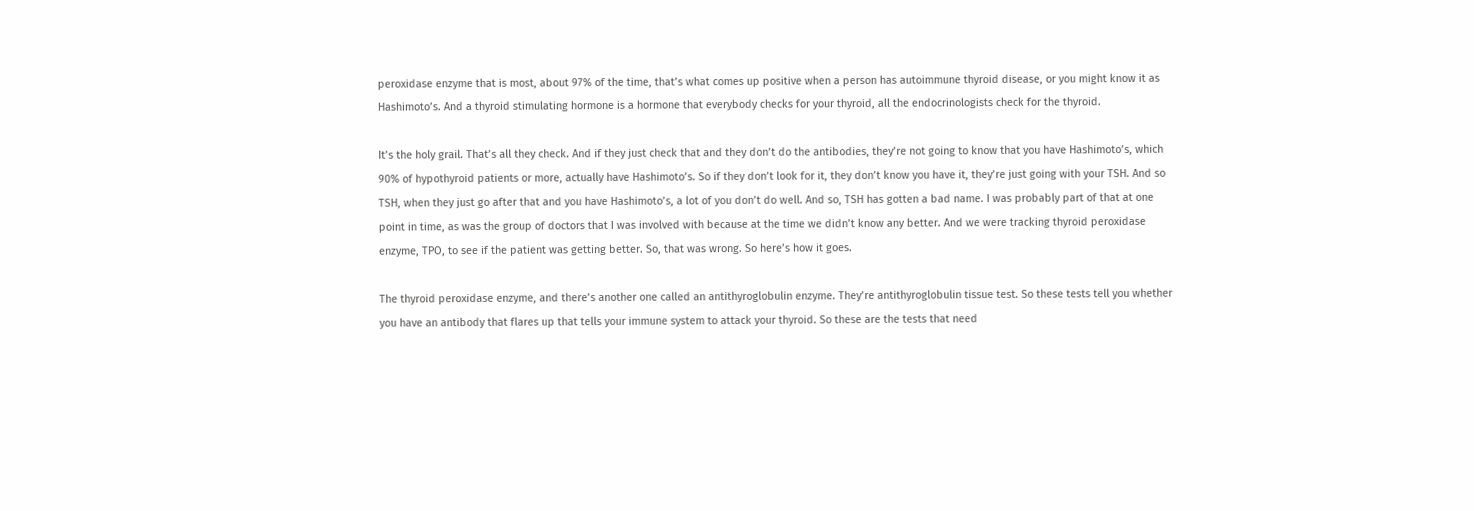peroxidase enzyme that is most, about 97% of the time, that’s what comes up positive when a person has autoimmune thyroid disease, or you might know it as Hashimoto’s. And a thyroid stimulating hormone is a hormone that everybody checks for your thyroid, all the endocrinologists check for the thyroid.

It’s the holy grail. That’s all they check. And if they just check that and they don’t do the antibodies, they’re not going to know that you have Hashimoto’s, which 90% of hypothyroid patients or more, actually have Hashimoto’s. So if they don’t look for it, they don’t know you have it, they’re just going with your TSH. And so TSH, when they just go after that and you have Hashimoto’s, a lot of you don’t do well. And so, TSH has gotten a bad name. I was probably part of that at one point in time, as was the group of doctors that I was involved with because at the time we didn’t know any better. And we were tracking thyroid peroxidase enzyme, TPO, to see if the patient was getting better. So, that was wrong. So here’s how it goes.

The thyroid peroxidase enzyme, and there’s another one called an antithyroglobulin enzyme. They’re antithyroglobulin tissue test. So these tests tell you whether you have an antibody that flares up that tells your immune system to attack your thyroid. So these are the tests that need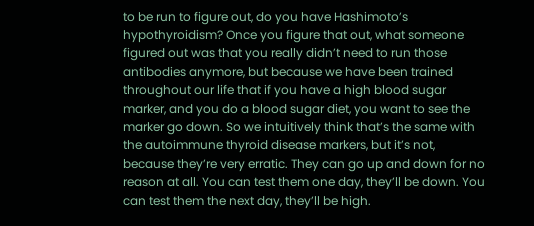to be run to figure out, do you have Hashimoto’s hypothyroidism? Once you figure that out, what someone figured out was that you really didn’t need to run those antibodies anymore, but because we have been trained throughout our life that if you have a high blood sugar marker, and you do a blood sugar diet, you want to see the marker go down. So we intuitively think that’s the same with the autoimmune thyroid disease markers, but it’s not, because they’re very erratic. They can go up and down for no reason at all. You can test them one day, they’ll be down. You can test them the next day, they’ll be high.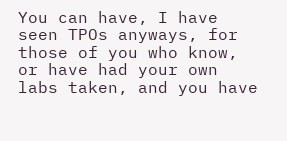You can have, I have seen TPOs anyways, for those of you who know, or have had your own labs taken, and you have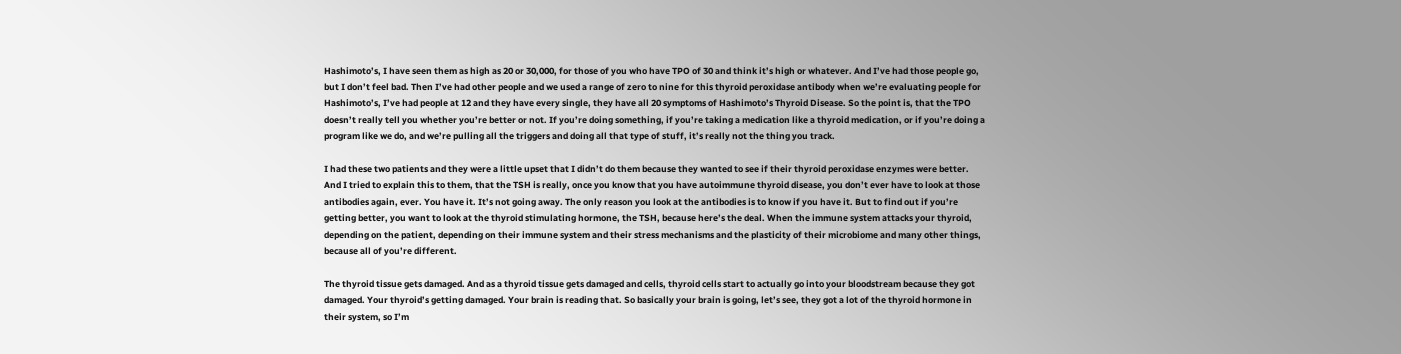Hashimoto’s, I have seen them as high as 20 or 30,000, for those of you who have TPO of 30 and think it’s high or whatever. And I’ve had those people go, but I don’t feel bad. Then I’ve had other people and we used a range of zero to nine for this thyroid peroxidase antibody when we’re evaluating people for Hashimoto’s, I’ve had people at 12 and they have every single, they have all 20 symptoms of Hashimoto’s Thyroid Disease. So the point is, that the TPO doesn’t really tell you whether you’re better or not. If you’re doing something, if you’re taking a medication like a thyroid medication, or if you’re doing a program like we do, and we’re pulling all the triggers and doing all that type of stuff, it’s really not the thing you track.

I had these two patients and they were a little upset that I didn’t do them because they wanted to see if their thyroid peroxidase enzymes were better. And I tried to explain this to them, that the TSH is really, once you know that you have autoimmune thyroid disease, you don’t ever have to look at those antibodies again, ever. You have it. It’s not going away. The only reason you look at the antibodies is to know if you have it. But to find out if you’re getting better, you want to look at the thyroid stimulating hormone, the TSH, because here’s the deal. When the immune system attacks your thyroid, depending on the patient, depending on their immune system and their stress mechanisms and the plasticity of their microbiome and many other things, because all of you’re different.

The thyroid tissue gets damaged. And as a thyroid tissue gets damaged and cells, thyroid cells start to actually go into your bloodstream because they got damaged. Your thyroid’s getting damaged. Your brain is reading that. So basically your brain is going, let’s see, they got a lot of the thyroid hormone in their system, so I’m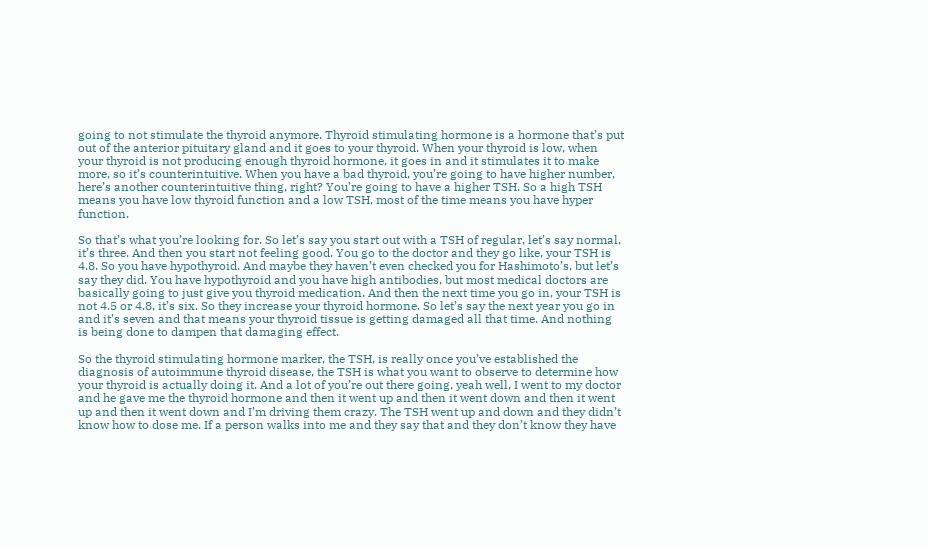going to not stimulate the thyroid anymore. Thyroid stimulating hormone is a hormone that’s put out of the anterior pituitary gland and it goes to your thyroid. When your thyroid is low, when your thyroid is not producing enough thyroid hormone, it goes in and it stimulates it to make more, so it’s counterintuitive. When you have a bad thyroid, you’re going to have higher number, here’s another counterintuitive thing, right? You’re going to have a higher TSH. So a high TSH means you have low thyroid function and a low TSH, most of the time means you have hyper function.

So that’s what you’re looking for. So let’s say you start out with a TSH of regular, let’s say normal, it’s three. And then you start not feeling good. You go to the doctor and they go like, your TSH is 4.8. So you have hypothyroid. And maybe they haven’t even checked you for Hashimoto’s, but let’s say they did. You have hypothyroid and you have high antibodies, but most medical doctors are basically going to just give you thyroid medication. And then the next time you go in, your TSH is not 4.5 or 4.8, it’s six. So they increase your thyroid hormone. So let’s say the next year you go in and it’s seven and that means your thyroid tissue is getting damaged all that time. And nothing is being done to dampen that damaging effect.

So the thyroid stimulating hormone marker, the TSH, is really once you’ve established the diagnosis of autoimmune thyroid disease, the TSH is what you want to observe to determine how your thyroid is actually doing it. And a lot of you’re out there going, yeah well, I went to my doctor and he gave me the thyroid hormone and then it went up and then it went down and then it went up and then it went down and I’m driving them crazy. The TSH went up and down and they didn’t know how to dose me. If a person walks into me and they say that and they don’t know they have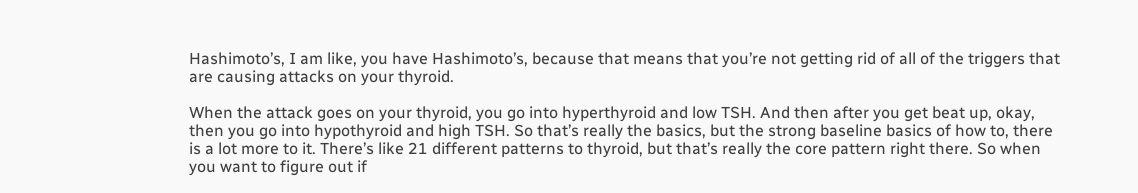Hashimoto’s, I am like, you have Hashimoto’s, because that means that you’re not getting rid of all of the triggers that are causing attacks on your thyroid.

When the attack goes on your thyroid, you go into hyperthyroid and low TSH. And then after you get beat up, okay, then you go into hypothyroid and high TSH. So that’s really the basics, but the strong baseline basics of how to, there is a lot more to it. There’s like 21 different patterns to thyroid, but that’s really the core pattern right there. So when you want to figure out if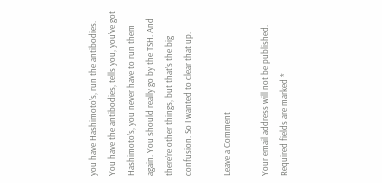you have Hashimoto’s, run the antibodies. You have the antibodies, tells you, you’ve got Hashimoto’s, you never have to run them again. You should really go by the TSH. And there’re other things, but that’s the big confusion. So I wanted to clear that up.

Leave a Comment

Your email address will not be published. Required fields are marked *